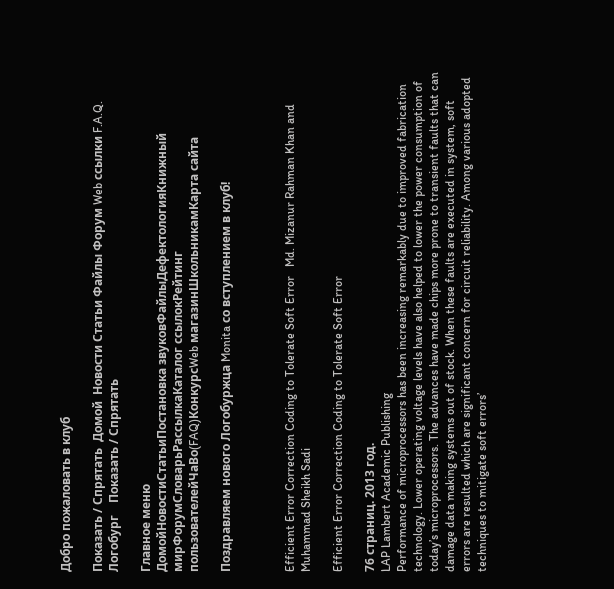Добро пожаловать в клуб

Показать / Спрятать  Домой  Новости Статьи Файлы Форум Web ссылки F.A.Q. Логобург    Показать / Спрятать

Главное меню
ДомойНовостиСтатьиПостановка звуковФайлыДефектологияКнижный мирФорумСловарьРассылкаКаталог ссылокРейтинг пользователейЧаВо(FAQ)КонкурсWeb магазинШкольникамКарта сайта

Поздравляем нового Логобуржца Monita со вступлением в клуб!



Efficient Error Correction Coding to Tolerate Soft Error   Md. Mizanur Rahman Khan and Muhammad Sheikh Sadi

Efficient Error Correction Coding to Tolerate Soft Error

76 страниц. 2013 год.
LAP Lambert Academic Publishing
Performance of microprocessors has been increasing remarkably due to improved fabrication technology. Lower operating voltage levels have also helped to lower the power consumption of today’s microprocessors. The advances have made chips more prone to transient faults that can damage data making systems out of stock. When these faults are executed in system, soft errors are resulted which are significant concern for circuit reliability. Among various adopted techniques to mitigate soft errors’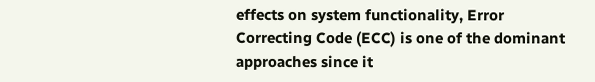effects on system functionality, Error Correcting Code (ECC) is one of the dominant approaches since it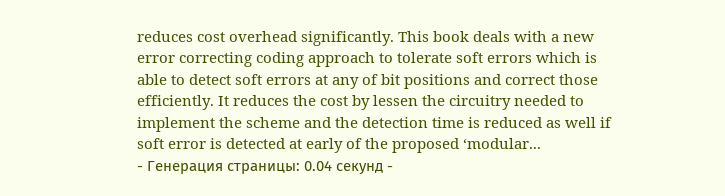reduces cost overhead significantly. This book deals with a new error correcting coding approach to tolerate soft errors which is able to detect soft errors at any of bit positions and correct those efficiently. It reduces the cost by lessen the circuitry needed to implement the scheme and the detection time is reduced as well if soft error is detected at early of the proposed ‘modular...
- Генерация страницы: 0.04 секунд -